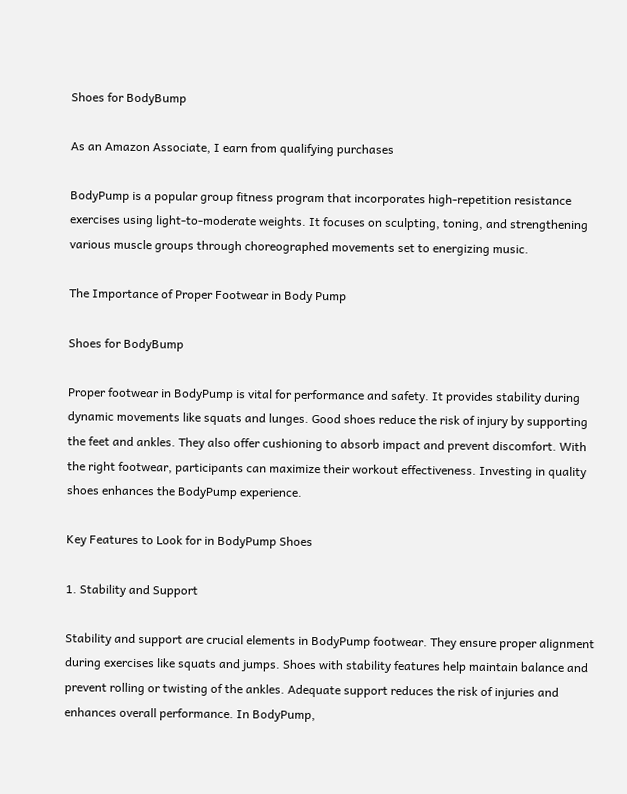Shoes for BodyBump

As an Amazon Associate, I earn from qualifying purchases

BodyPump is a popular group fitness program that incorporates high-repetition resistance exercises using light-to-moderate weights. It focuses on sculpting, toning, and strengthening various muscle groups through choreographed movements set to energizing music.

The Importance of Proper Footwear in Body Pump

Shoes for BodyBump

Proper footwear in BodyPump is vital for performance and safety. It provides stability during dynamic movements like squats and lunges. Good shoes reduce the risk of injury by supporting the feet and ankles. They also offer cushioning to absorb impact and prevent discomfort. With the right footwear, participants can maximize their workout effectiveness. Investing in quality shoes enhances the BodyPump experience.

Key Features to Look for in BodyPump Shoes

1. Stability and Support

Stability and support are crucial elements in BodyPump footwear. They ensure proper alignment during exercises like squats and jumps. Shoes with stability features help maintain balance and prevent rolling or twisting of the ankles. Adequate support reduces the risk of injuries and enhances overall performance. In BodyPump,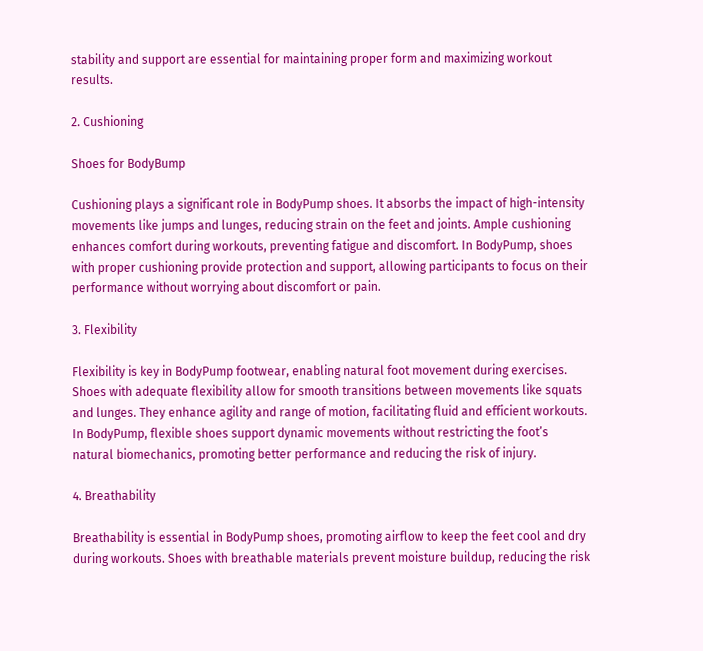stability and support are essential for maintaining proper form and maximizing workout results.

2. Cushioning

Shoes for BodyBump

Cushioning plays a significant role in BodyPump shoes. It absorbs the impact of high-intensity movements like jumps and lunges, reducing strain on the feet and joints. Ample cushioning enhances comfort during workouts, preventing fatigue and discomfort. In BodyPump, shoes with proper cushioning provide protection and support, allowing participants to focus on their performance without worrying about discomfort or pain.

3. Flexibility

Flexibility is key in BodyPump footwear, enabling natural foot movement during exercises. Shoes with adequate flexibility allow for smooth transitions between movements like squats and lunges. They enhance agility and range of motion, facilitating fluid and efficient workouts. In BodyPump, flexible shoes support dynamic movements without restricting the foot’s natural biomechanics, promoting better performance and reducing the risk of injury.

4. Breathability

Breathability is essential in BodyPump shoes, promoting airflow to keep the feet cool and dry during workouts. Shoes with breathable materials prevent moisture buildup, reducing the risk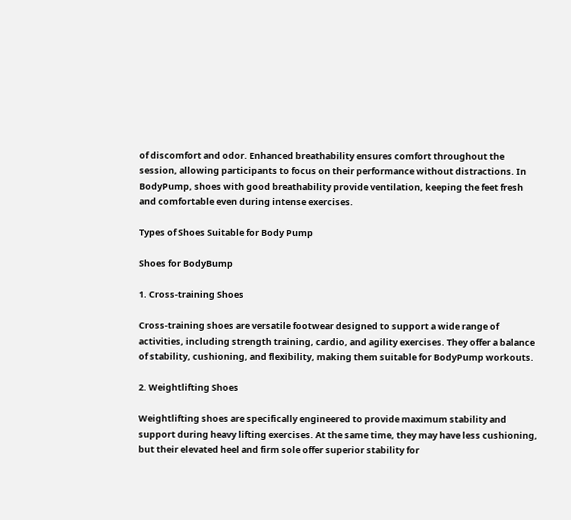of discomfort and odor. Enhanced breathability ensures comfort throughout the session, allowing participants to focus on their performance without distractions. In BodyPump, shoes with good breathability provide ventilation, keeping the feet fresh and comfortable even during intense exercises.

Types of Shoes Suitable for Body Pump

Shoes for BodyBump

1. Cross-training Shoes

Cross-training shoes are versatile footwear designed to support a wide range of activities, including strength training, cardio, and agility exercises. They offer a balance of stability, cushioning, and flexibility, making them suitable for BodyPump workouts.

2. Weightlifting Shoes

Weightlifting shoes are specifically engineered to provide maximum stability and support during heavy lifting exercises. At the same time, they may have less cushioning, but their elevated heel and firm sole offer superior stability for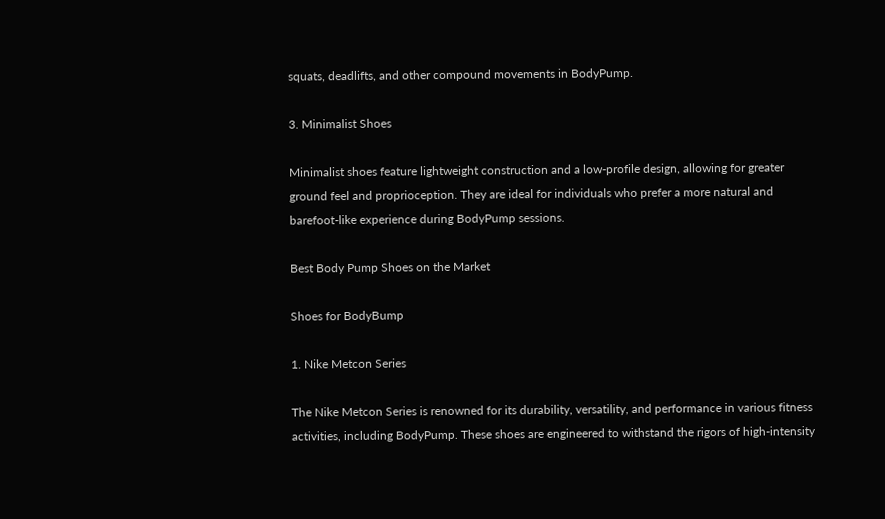squats, deadlifts, and other compound movements in BodyPump.

3. Minimalist Shoes

Minimalist shoes feature lightweight construction and a low-profile design, allowing for greater ground feel and proprioception. They are ideal for individuals who prefer a more natural and barefoot-like experience during BodyPump sessions.

Best Body Pump Shoes on the Market

Shoes for BodyBump

1. Nike Metcon Series

The Nike Metcon Series is renowned for its durability, versatility, and performance in various fitness activities, including BodyPump. These shoes are engineered to withstand the rigors of high-intensity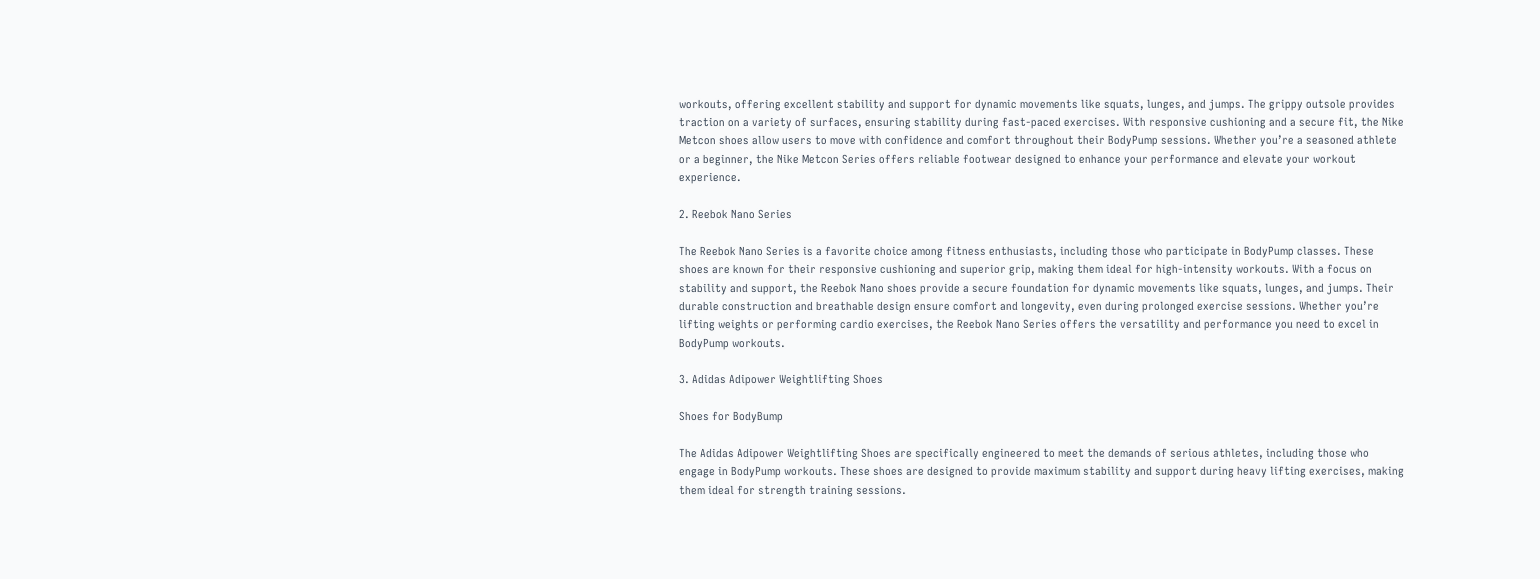workouts, offering excellent stability and support for dynamic movements like squats, lunges, and jumps. The grippy outsole provides traction on a variety of surfaces, ensuring stability during fast-paced exercises. With responsive cushioning and a secure fit, the Nike Metcon shoes allow users to move with confidence and comfort throughout their BodyPump sessions. Whether you’re a seasoned athlete or a beginner, the Nike Metcon Series offers reliable footwear designed to enhance your performance and elevate your workout experience.

2. Reebok Nano Series

The Reebok Nano Series is a favorite choice among fitness enthusiasts, including those who participate in BodyPump classes. These shoes are known for their responsive cushioning and superior grip, making them ideal for high-intensity workouts. With a focus on stability and support, the Reebok Nano shoes provide a secure foundation for dynamic movements like squats, lunges, and jumps. Their durable construction and breathable design ensure comfort and longevity, even during prolonged exercise sessions. Whether you’re lifting weights or performing cardio exercises, the Reebok Nano Series offers the versatility and performance you need to excel in BodyPump workouts.

3. Adidas Adipower Weightlifting Shoes

Shoes for BodyBump

The Adidas Adipower Weightlifting Shoes are specifically engineered to meet the demands of serious athletes, including those who engage in BodyPump workouts. These shoes are designed to provide maximum stability and support during heavy lifting exercises, making them ideal for strength training sessions.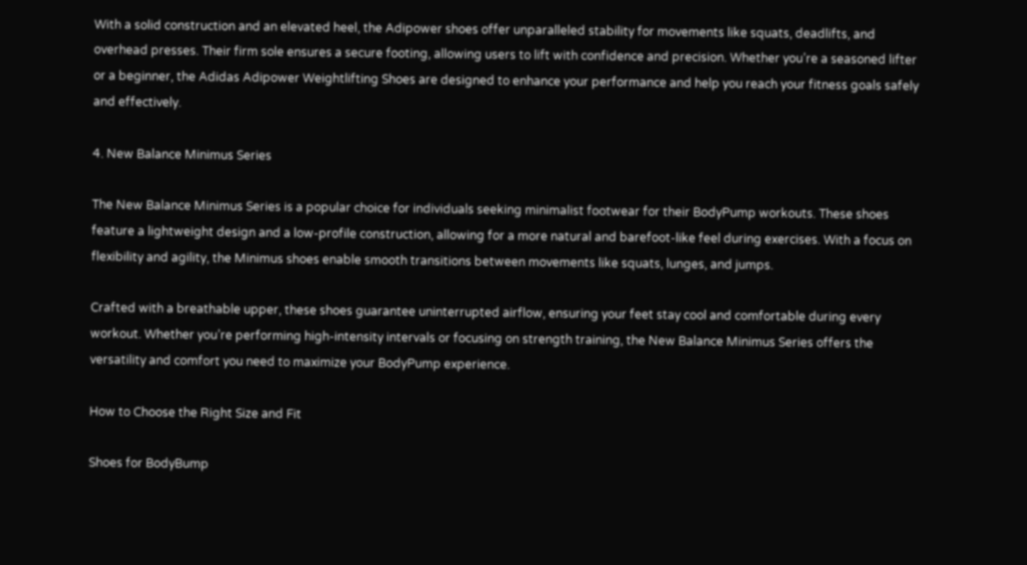With a solid construction and an elevated heel, the Adipower shoes offer unparalleled stability for movements like squats, deadlifts, and overhead presses. Their firm sole ensures a secure footing, allowing users to lift with confidence and precision. Whether you’re a seasoned lifter or a beginner, the Adidas Adipower Weightlifting Shoes are designed to enhance your performance and help you reach your fitness goals safely and effectively.

4. New Balance Minimus Series

The New Balance Minimus Series is a popular choice for individuals seeking minimalist footwear for their BodyPump workouts. These shoes feature a lightweight design and a low-profile construction, allowing for a more natural and barefoot-like feel during exercises. With a focus on flexibility and agility, the Minimus shoes enable smooth transitions between movements like squats, lunges, and jumps.

Crafted with a breathable upper, these shoes guarantee uninterrupted airflow, ensuring your feet stay cool and comfortable during every workout. Whether you’re performing high-intensity intervals or focusing on strength training, the New Balance Minimus Series offers the versatility and comfort you need to maximize your BodyPump experience.

How to Choose the Right Size and Fit

Shoes for BodyBump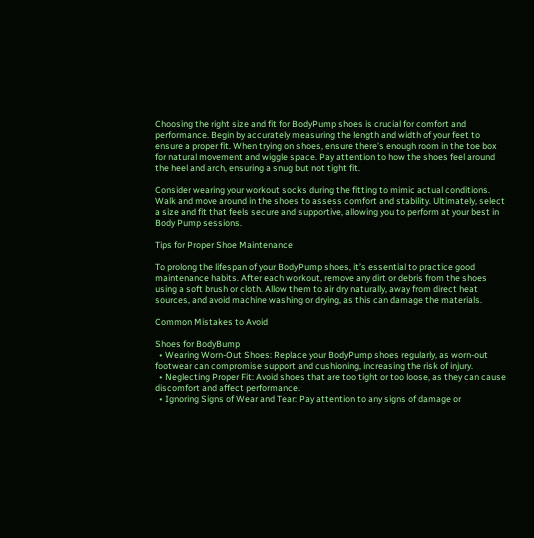Choosing the right size and fit for BodyPump shoes is crucial for comfort and performance. Begin by accurately measuring the length and width of your feet to ensure a proper fit. When trying on shoes, ensure there’s enough room in the toe box for natural movement and wiggle space. Pay attention to how the shoes feel around the heel and arch, ensuring a snug but not tight fit.

Consider wearing your workout socks during the fitting to mimic actual conditions. Walk and move around in the shoes to assess comfort and stability. Ultimately, select a size and fit that feels secure and supportive, allowing you to perform at your best in Body Pump sessions.

Tips for Proper Shoe Maintenance

To prolong the lifespan of your BodyPump shoes, it’s essential to practice good maintenance habits. After each workout, remove any dirt or debris from the shoes using a soft brush or cloth. Allow them to air dry naturally, away from direct heat sources, and avoid machine washing or drying, as this can damage the materials.

Common Mistakes to Avoid

Shoes for BodyBump
  • Wearing Worn-Out Shoes: Replace your BodyPump shoes regularly, as worn-out footwear can compromise support and cushioning, increasing the risk of injury.
  • Neglecting Proper Fit: Avoid shoes that are too tight or too loose, as they can cause discomfort and affect performance.
  • Ignoring Signs of Wear and Tear: Pay attention to any signs of damage or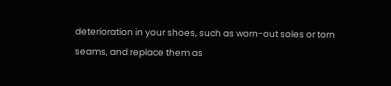deterioration in your shoes, such as worn-out soles or torn seams, and replace them as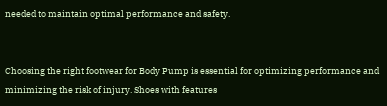needed to maintain optimal performance and safety.


Choosing the right footwear for Body Pump is essential for optimizing performance and minimizing the risk of injury. Shoes with features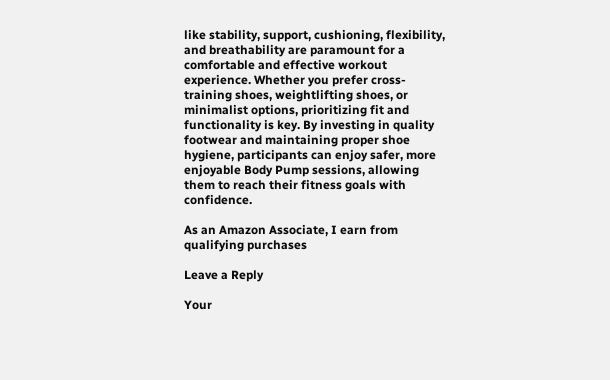like stability, support, cushioning, flexibility, and breathability are paramount for a comfortable and effective workout experience. Whether you prefer cross-training shoes, weightlifting shoes, or minimalist options, prioritizing fit and functionality is key. By investing in quality footwear and maintaining proper shoe hygiene, participants can enjoy safer, more enjoyable Body Pump sessions, allowing them to reach their fitness goals with confidence.

As an Amazon Associate, I earn from qualifying purchases

Leave a Reply

Your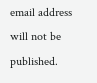email address will not be published.